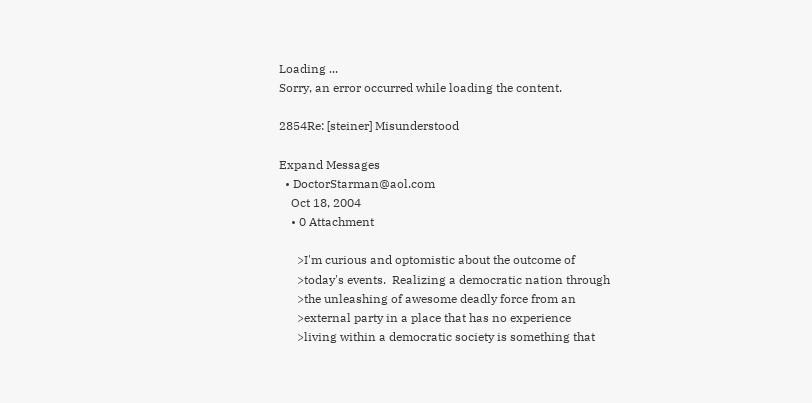Loading ...
Sorry, an error occurred while loading the content.

2854Re: [steiner] Misunderstood

Expand Messages
  • DoctorStarman@aol.com
    Oct 18, 2004
    • 0 Attachment

      >I'm curious and optomistic about the outcome of
      >today's events.  Realizing a democratic nation through
      >the unleashing of awesome deadly force from an
      >external party in a place that has no experience
      >living within a democratic society is something that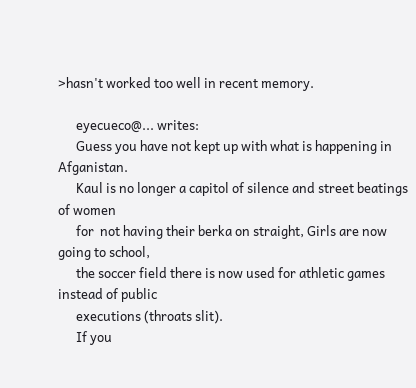>hasn't worked too well in recent memory.

      eyecueco@... writes:
      Guess you have not kept up with what is happening in Afganistan.
      Kaul is no longer a capitol of silence and street beatings of women
      for  not having their berka on straight, Girls are now going to school,
      the soccer field there is now used for athletic games instead of public
      executions (throats slit).
      If you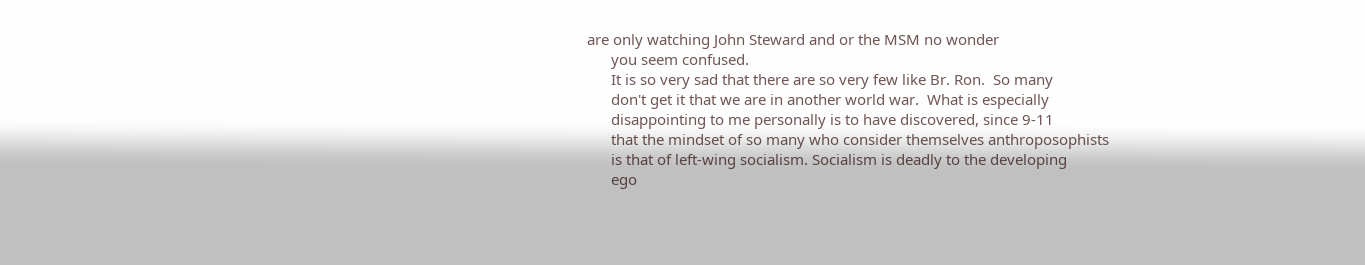are only watching John Steward and or the MSM no wonder
      you seem confused.
      It is so very sad that there are so very few like Br. Ron.  So many
      don't get it that we are in another world war.  What is especially
      disappointing to me personally is to have discovered, since 9-11
      that the mindset of so many who consider themselves anthroposophists
      is that of left-wing socialism. Socialism is deadly to the developing
      ego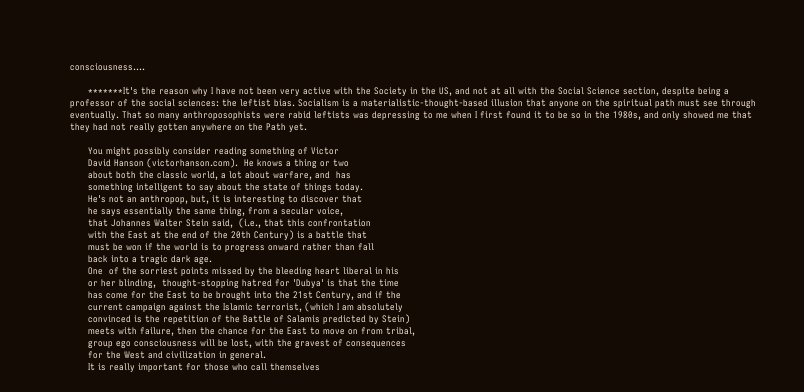consciousness....

      *******It's the reason why I have not been very active with the Society in the US, and not at all with the Social Science section, despite being a professor of the social sciences: the leftist bias. Socialism is a materialistic-thought-based illusion that anyone on the spiritual path must see through eventually. That so many anthroposophists were rabid leftists was depressing to me when I first found it to be so in the 1980s, and only showed me that they had not really gotten anywhere on the Path yet.

      You might possibly consider reading something of Victor
      David Hanson (victorhanson.com).  He knows a thing or two
      about both the classic world, a lot about warfare, and  has
      something intelligent to say about the state of things today.
      He's not an anthropop, but, it is interesting to discover that
      he says essentially the same thing, from a secular voice,
      that Johannes Walter Stein said,  (i.e., that this confrontation
      with the East at the end of the 20th Century) is a battle that
      must be won if the world is to progress onward rather than fall
      back into a tragic dark age.
      One  of the sorriest points missed by the bleeding heart liberal in his
      or her blinding,  thought-stopping hatred for 'Dubya' is that the time
      has come for the East to be brought into the 21st Century, and if the
      current campaign against the Islamic terrorist, (which I am absolutely
      convinced is the repetition of the Battle of Salamis predicted by Stein)
      meets with failure, then the chance for the East to move on from tribal,
      group ego consciousness will be lost, with the gravest of consequences
      for the West and civilization in general.
      It is really important for those who call themselves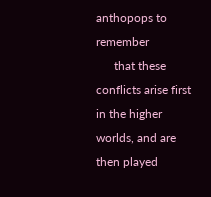anthopops to remember
      that these conflicts arise first in the higher worlds, and are then played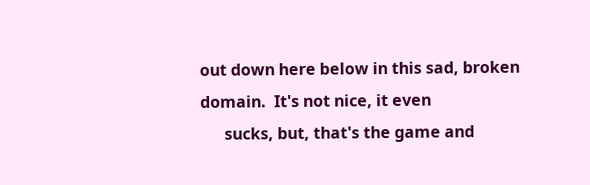out down here below in this sad, broken domain.  It's not nice, it even
      sucks, but, that's the game and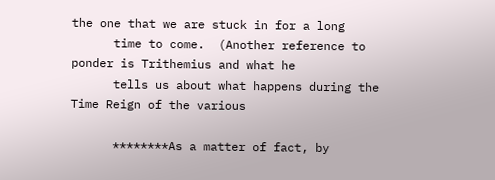the one that we are stuck in for a long
      time to come.  (Another reference to ponder is Trithemius and what he
      tells us about what happens during the Time Reign of the various

      ********As a matter of fact, by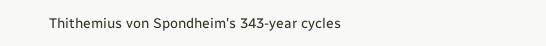Thithemius von Spondheim's 343-year cycles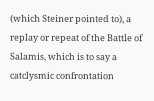(which Steiner pointed to), a replay or repeat of the Battle of Salamis, which is to say a catclysmic confrontation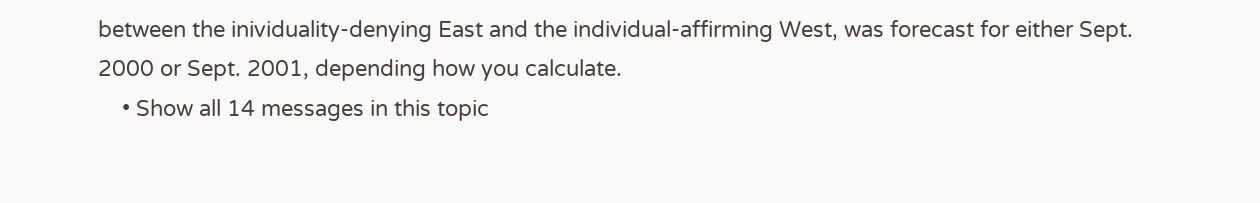between the inividuality-denying East and the individual-affirming West, was forecast for either Sept. 2000 or Sept. 2001, depending how you calculate.
    • Show all 14 messages in this topic